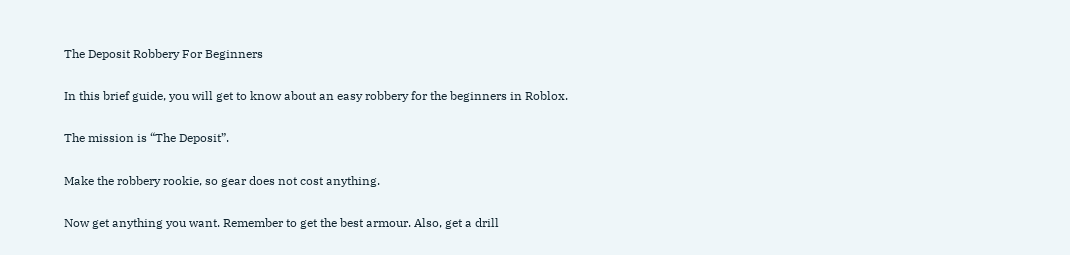The Deposit Robbery For Beginners

In this brief guide, you will get to know about an easy robbery for the beginners in Roblox.

The mission is “The Deposit”.

Make the robbery rookie, so gear does not cost anything.

Now get anything you want. Remember to get the best armour. Also, get a drill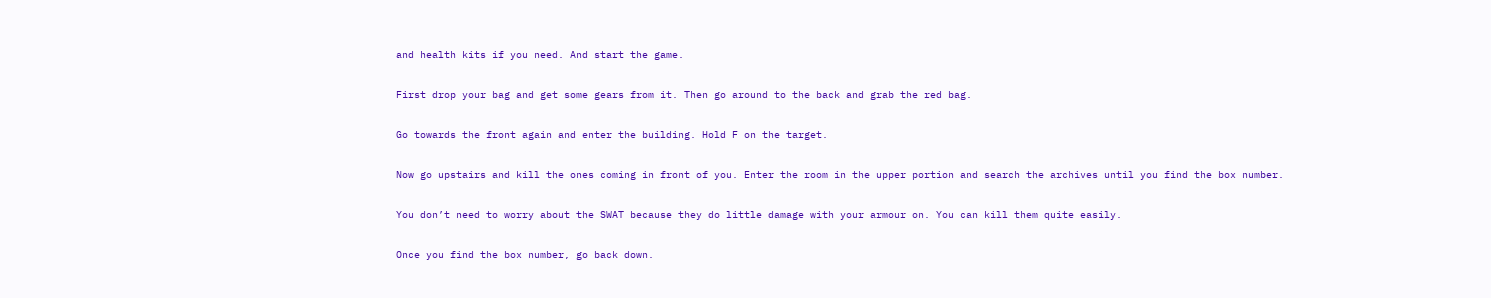and health kits if you need. And start the game.

First drop your bag and get some gears from it. Then go around to the back and grab the red bag.

Go towards the front again and enter the building. Hold F on the target.

Now go upstairs and kill the ones coming in front of you. Enter the room in the upper portion and search the archives until you find the box number.

You don’t need to worry about the SWAT because they do little damage with your armour on. You can kill them quite easily.

Once you find the box number, go back down.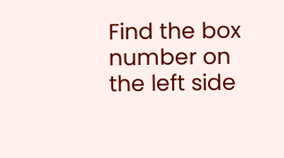Find the box number on the left side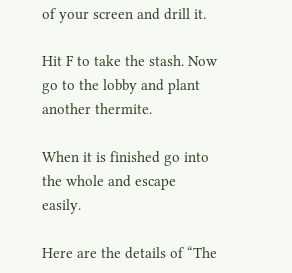of your screen and drill it.

Hit F to take the stash. Now go to the lobby and plant another thermite.

When it is finished go into the whole and escape easily.

Here are the details of “The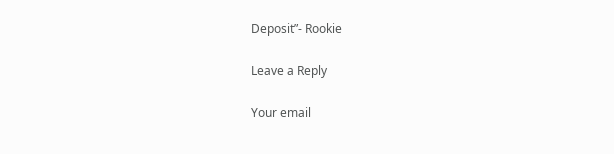Deposit”- Rookie

Leave a Reply

Your email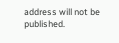address will not be published.